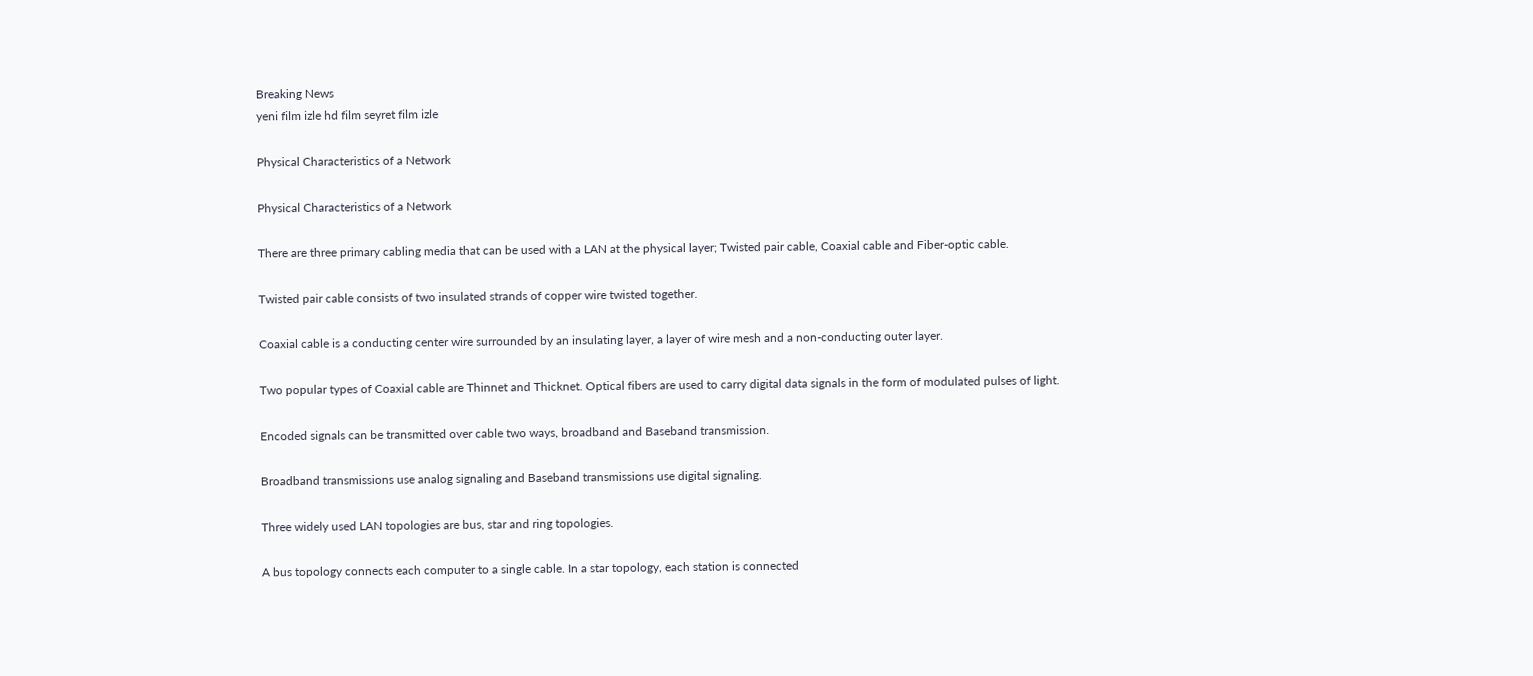Breaking News
yeni film izle hd film seyret film izle

Physical Characteristics of a Network

Physical Characteristics of a Network

There are three primary cabling media that can be used with a LAN at the physical layer; Twisted pair cable, Coaxial cable and Fiber-optic cable.

Twisted pair cable consists of two insulated strands of copper wire twisted together.

Coaxial cable is a conducting center wire surrounded by an insulating layer, a layer of wire mesh and a non-conducting outer layer.

Two popular types of Coaxial cable are Thinnet and Thicknet. Optical fibers are used to carry digital data signals in the form of modulated pulses of light.

Encoded signals can be transmitted over cable two ways, broadband and Baseband transmission.

Broadband transmissions use analog signaling and Baseband transmissions use digital signaling.

Three widely used LAN topologies are bus, star and ring topologies.

A bus topology connects each computer to a single cable. In a star topology, each station is connected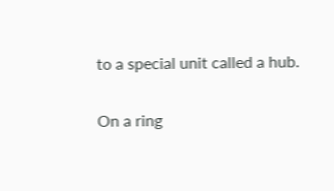to a special unit called a hub.

On a ring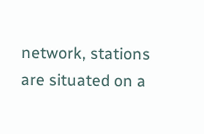network, stations are situated on a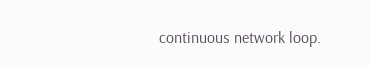continuous network loop.